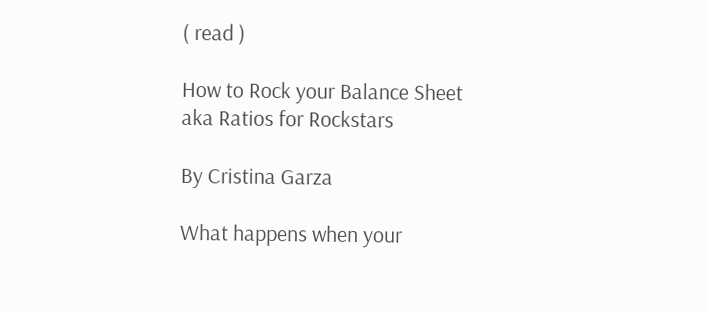( read )

How to Rock your Balance Sheet aka Ratios for Rockstars

By Cristina Garza

What happens when your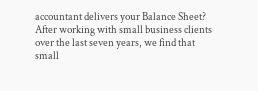accountant delivers your Balance Sheet? After working with small business clients over the last seven years, we find that small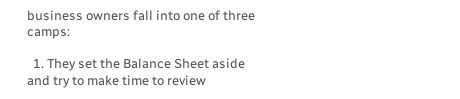business owners fall into one of three camps:

  1. They set the Balance Sheet aside and try to make time to review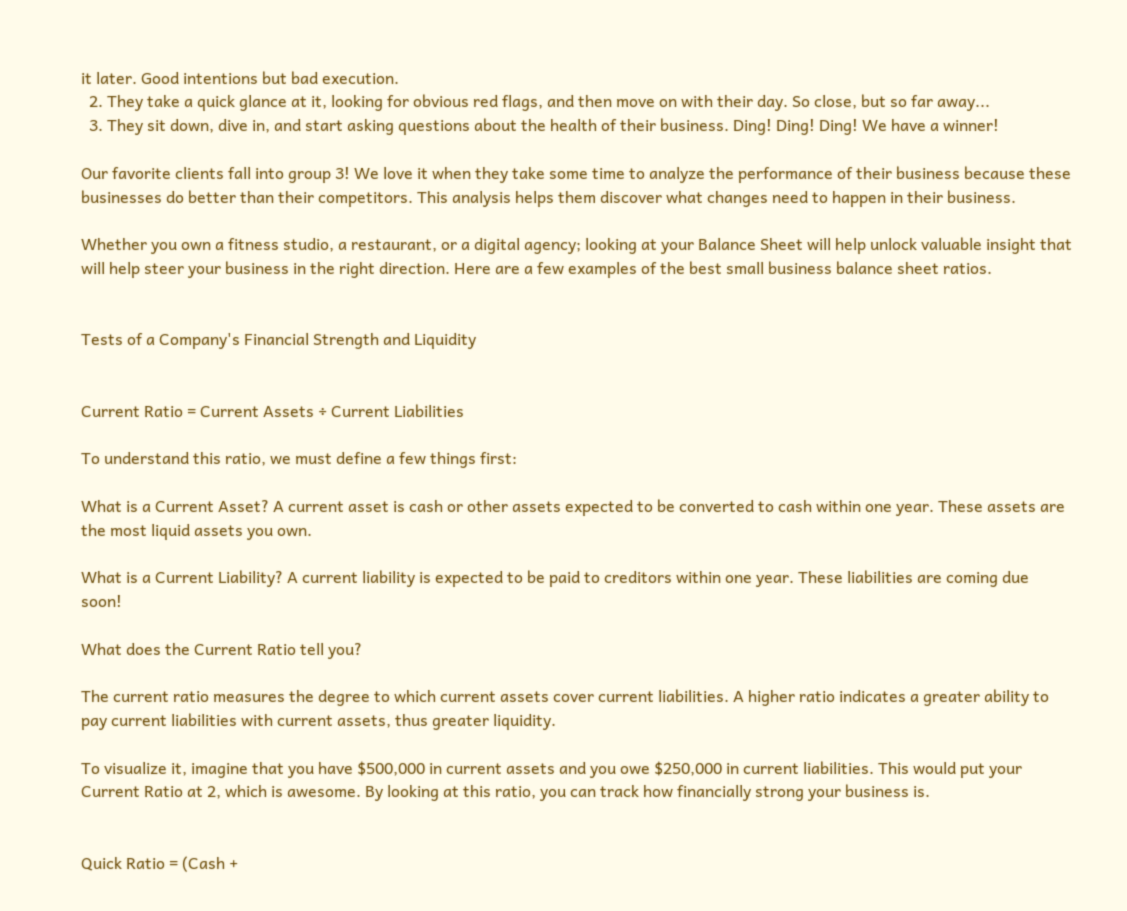it later. Good intentions but bad execution.
  2. They take a quick glance at it, looking for obvious red flags, and then move on with their day. So close, but so far away...
  3. They sit down, dive in, and start asking questions about the health of their business. Ding! Ding! Ding! We have a winner!

Our favorite clients fall into group 3! We love it when they take some time to analyze the performance of their business because these businesses do better than their competitors. This analysis helps them discover what changes need to happen in their business.

Whether you own a fitness studio, a restaurant, or a digital agency; looking at your Balance Sheet will help unlock valuable insight that will help steer your business in the right direction. Here are a few examples of the best small business balance sheet ratios.


Tests of a Company's Financial Strength and Liquidity


Current Ratio = Current Assets ÷ Current Liabilities

To understand this ratio, we must define a few things first:

What is a Current Asset? A current asset is cash or other assets expected to be converted to cash within one year. These assets are the most liquid assets you own.

What is a Current Liability? A current liability is expected to be paid to creditors within one year. These liabilities are coming due soon!

What does the Current Ratio tell you?

The current ratio measures the degree to which current assets cover current liabilities. A higher ratio indicates a greater ability to pay current liabilities with current assets, thus greater liquidity.

To visualize it, imagine that you have $500,000 in current assets and you owe $250,000 in current liabilities. This would put your Current Ratio at 2, which is awesome. By looking at this ratio, you can track how financially strong your business is.


Quick Ratio = (Cash +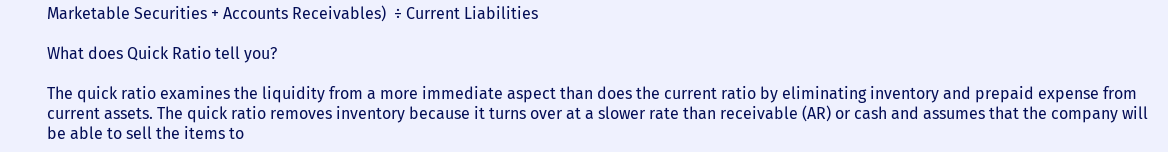Marketable Securities + Accounts Receivables)  ÷ Current Liabilities

What does Quick Ratio tell you?

The quick ratio examines the liquidity from a more immediate aspect than does the current ratio by eliminating inventory and prepaid expense from current assets. The quick ratio removes inventory because it turns over at a slower rate than receivable (AR) or cash and assumes that the company will be able to sell the items to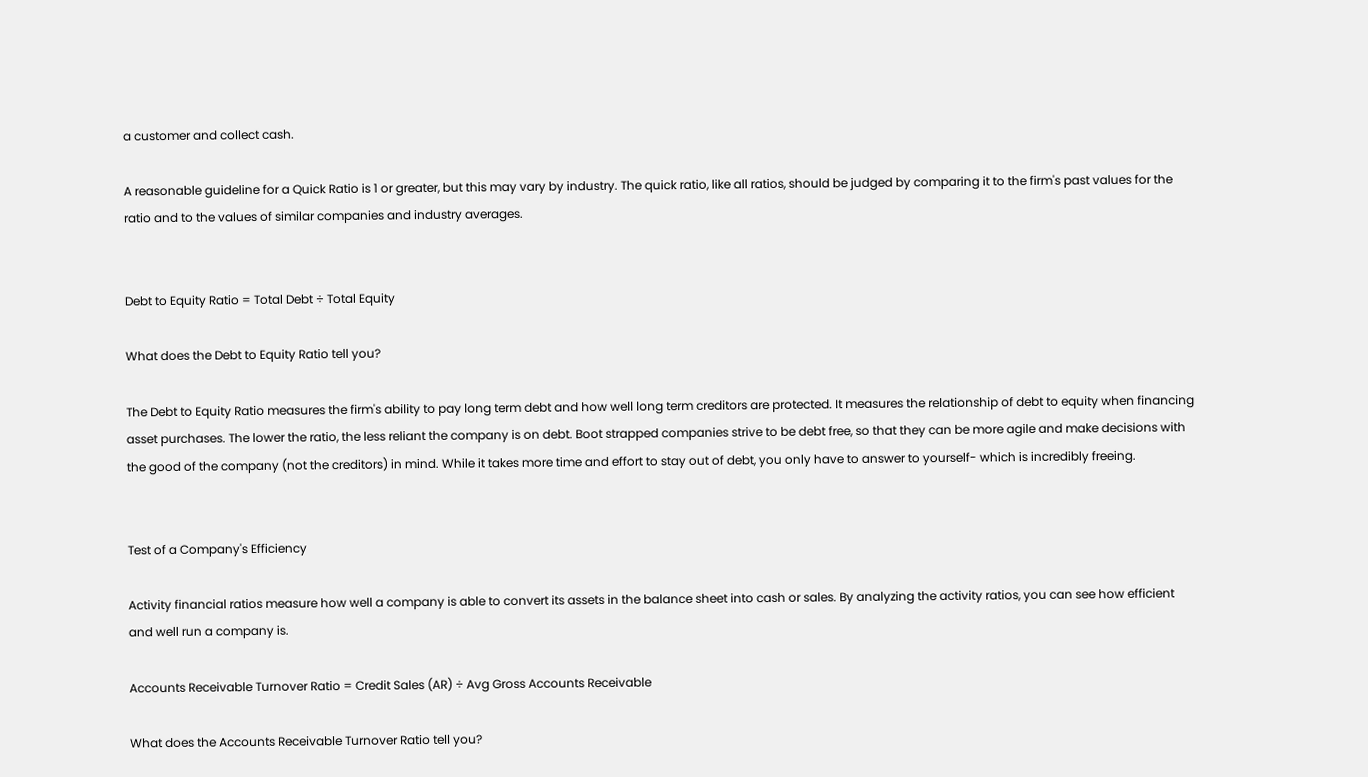a customer and collect cash.

A reasonable guideline for a Quick Ratio is 1 or greater, but this may vary by industry. The quick ratio, like all ratios, should be judged by comparing it to the firm's past values for the ratio and to the values of similar companies and industry averages.


Debt to Equity Ratio = Total Debt ÷ Total Equity

What does the Debt to Equity Ratio tell you?

The Debt to Equity Ratio measures the firm's ability to pay long term debt and how well long term creditors are protected. It measures the relationship of debt to equity when financing asset purchases. The lower the ratio, the less reliant the company is on debt. Boot strapped companies strive to be debt free, so that they can be more agile and make decisions with the good of the company (not the creditors) in mind. While it takes more time and effort to stay out of debt, you only have to answer to yourself- which is incredibly freeing.


Test of a Company's Efficiency

Activity financial ratios measure how well a company is able to convert its assets in the balance sheet into cash or sales. By analyzing the activity ratios, you can see how efficient and well run a company is.

Accounts Receivable Turnover Ratio = Credit Sales (AR) ÷ Avg Gross Accounts Receivable

What does the Accounts Receivable Turnover Ratio tell you?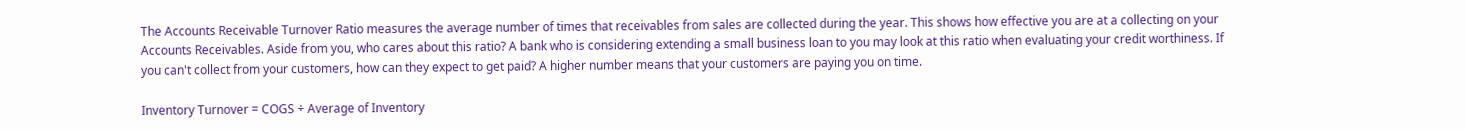The Accounts Receivable Turnover Ratio measures the average number of times that receivables from sales are collected during the year. This shows how effective you are at a collecting on your Accounts Receivables. Aside from you, who cares about this ratio? A bank who is considering extending a small business loan to you may look at this ratio when evaluating your credit worthiness. If you can't collect from your customers, how can they expect to get paid? A higher number means that your customers are paying you on time.

Inventory Turnover = COGS ÷ Average of Inventory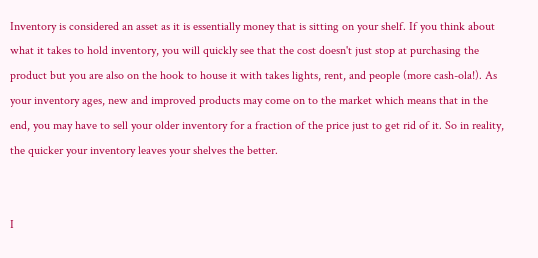Inventory is considered an asset as it is essentially money that is sitting on your shelf. If you think about what it takes to hold inventory, you will quickly see that the cost doesn't just stop at purchasing the product but you are also on the hook to house it with takes lights, rent, and people (more cash-ola!). As your inventory ages, new and improved products may come on to the market which means that in the end, you may have to sell your older inventory for a fraction of the price just to get rid of it. So in reality, the quicker your inventory leaves your shelves the better.


I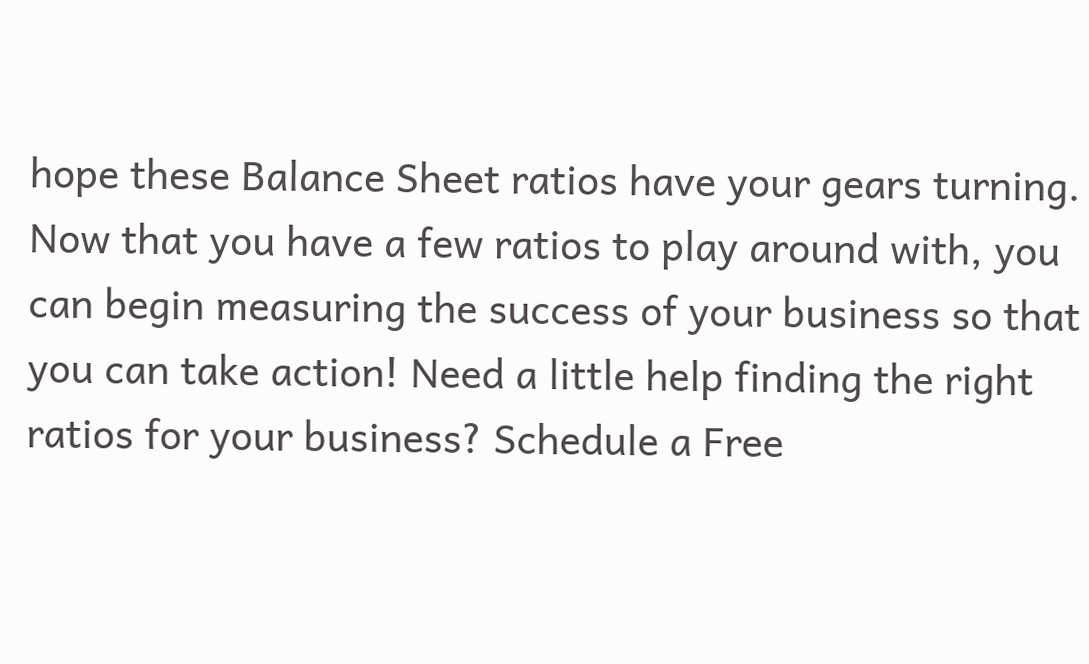hope these Balance Sheet ratios have your gears turning. Now that you have a few ratios to play around with, you can begin measuring the success of your business so that you can take action! Need a little help finding the right ratios for your business? Schedule a Free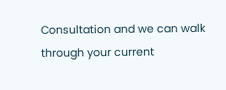Consultation and we can walk through your current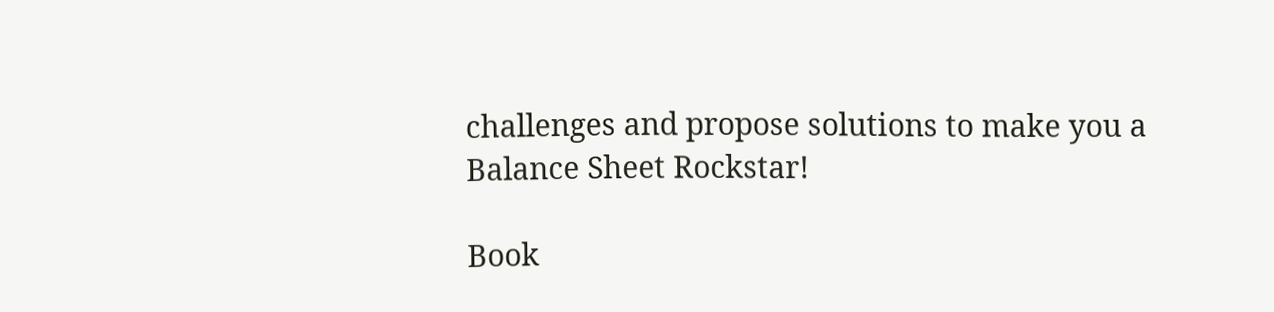challenges and propose solutions to make you a Balance Sheet Rockstar!

Book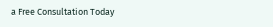a Free Consultation Today